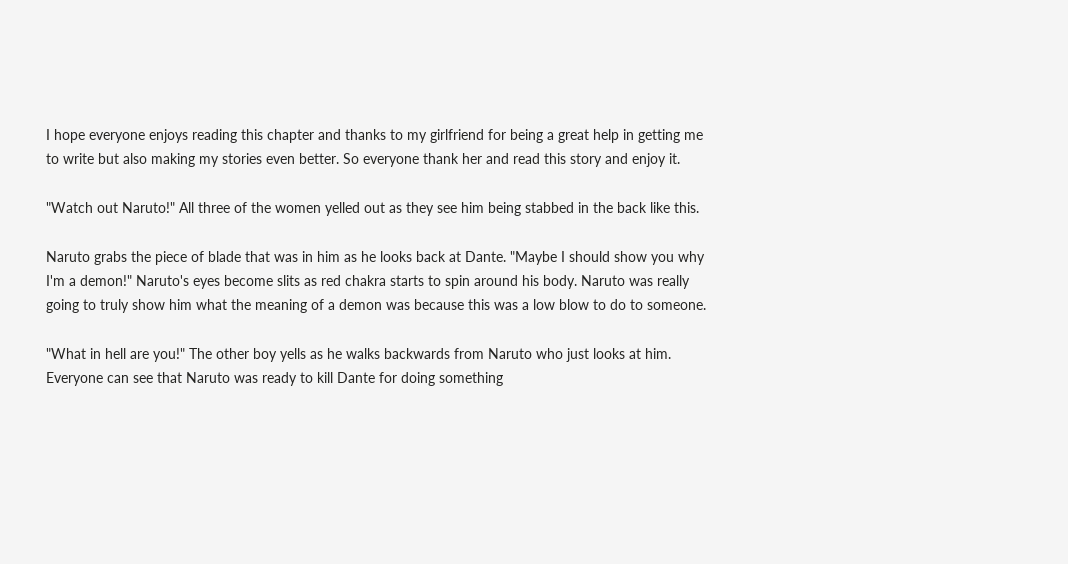I hope everyone enjoys reading this chapter and thanks to my girlfriend for being a great help in getting me to write but also making my stories even better. So everyone thank her and read this story and enjoy it.

"Watch out Naruto!" All three of the women yelled out as they see him being stabbed in the back like this.

Naruto grabs the piece of blade that was in him as he looks back at Dante. "Maybe I should show you why I'm a demon!" Naruto's eyes become slits as red chakra starts to spin around his body. Naruto was really going to truly show him what the meaning of a demon was because this was a low blow to do to someone.

"What in hell are you!" The other boy yells as he walks backwards from Naruto who just looks at him. Everyone can see that Naruto was ready to kill Dante for doing something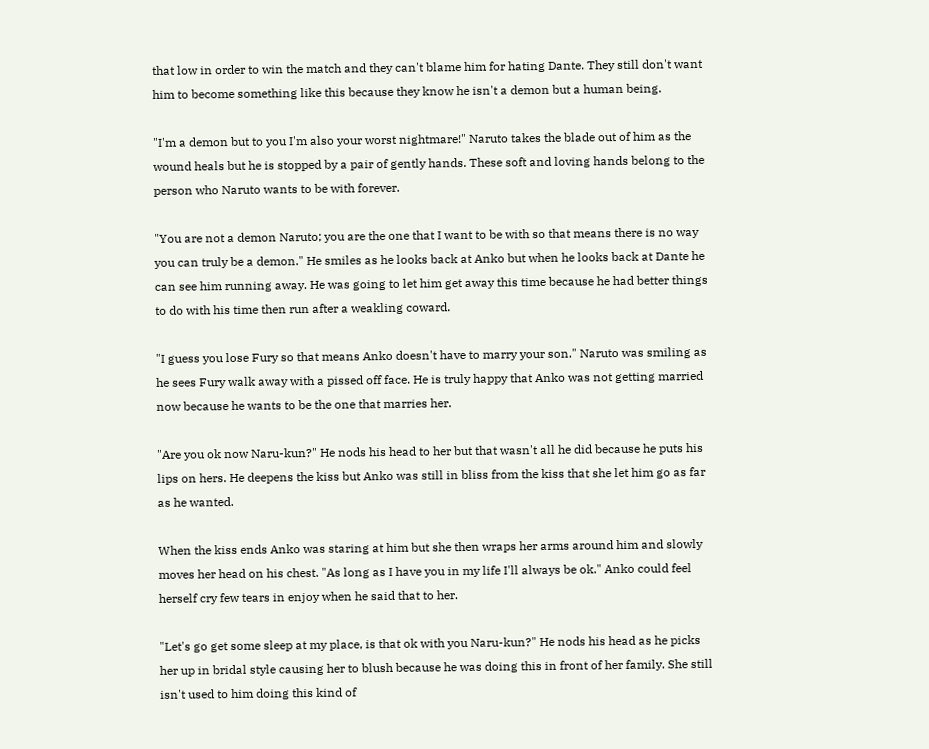that low in order to win the match and they can't blame him for hating Dante. They still don't want him to become something like this because they know he isn't a demon but a human being.

"I'm a demon but to you I'm also your worst nightmare!" Naruto takes the blade out of him as the wound heals but he is stopped by a pair of gently hands. These soft and loving hands belong to the person who Naruto wants to be with forever.

"You are not a demon Naruto; you are the one that I want to be with so that means there is no way you can truly be a demon." He smiles as he looks back at Anko but when he looks back at Dante he can see him running away. He was going to let him get away this time because he had better things to do with his time then run after a weakling coward.

"I guess you lose Fury so that means Anko doesn't have to marry your son." Naruto was smiling as he sees Fury walk away with a pissed off face. He is truly happy that Anko was not getting married now because he wants to be the one that marries her.

"Are you ok now Naru-kun?" He nods his head to her but that wasn't all he did because he puts his lips on hers. He deepens the kiss but Anko was still in bliss from the kiss that she let him go as far as he wanted.

When the kiss ends Anko was staring at him but she then wraps her arms around him and slowly moves her head on his chest. "As long as I have you in my life I'll always be ok." Anko could feel herself cry few tears in enjoy when he said that to her.

"Let's go get some sleep at my place, is that ok with you Naru-kun?" He nods his head as he picks her up in bridal style causing her to blush because he was doing this in front of her family. She still isn't used to him doing this kind of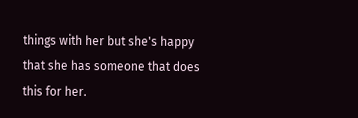things with her but she's happy that she has someone that does this for her.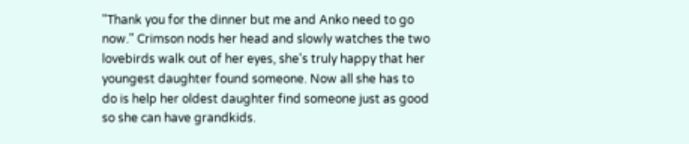"Thank you for the dinner but me and Anko need to go now." Crimson nods her head and slowly watches the two lovebirds walk out of her eyes, she's truly happy that her youngest daughter found someone. Now all she has to do is help her oldest daughter find someone just as good so she can have grandkids.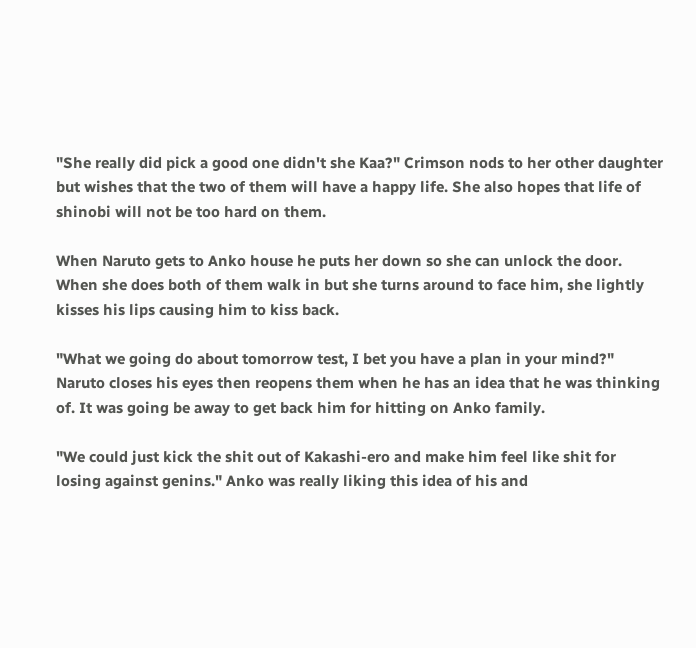"She really did pick a good one didn't she Kaa?" Crimson nods to her other daughter but wishes that the two of them will have a happy life. She also hopes that life of shinobi will not be too hard on them.

When Naruto gets to Anko house he puts her down so she can unlock the door. When she does both of them walk in but she turns around to face him, she lightly kisses his lips causing him to kiss back.

"What we going do about tomorrow test, I bet you have a plan in your mind?" Naruto closes his eyes then reopens them when he has an idea that he was thinking of. It was going be away to get back him for hitting on Anko family.

"We could just kick the shit out of Kakashi-ero and make him feel like shit for losing against genins." Anko was really liking this idea of his and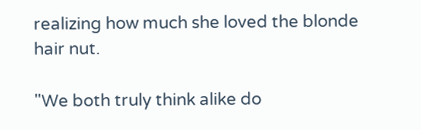realizing how much she loved the blonde hair nut.

"We both truly think alike do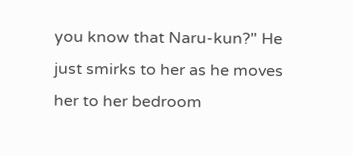you know that Naru-kun?" He just smirks to her as he moves her to her bedroom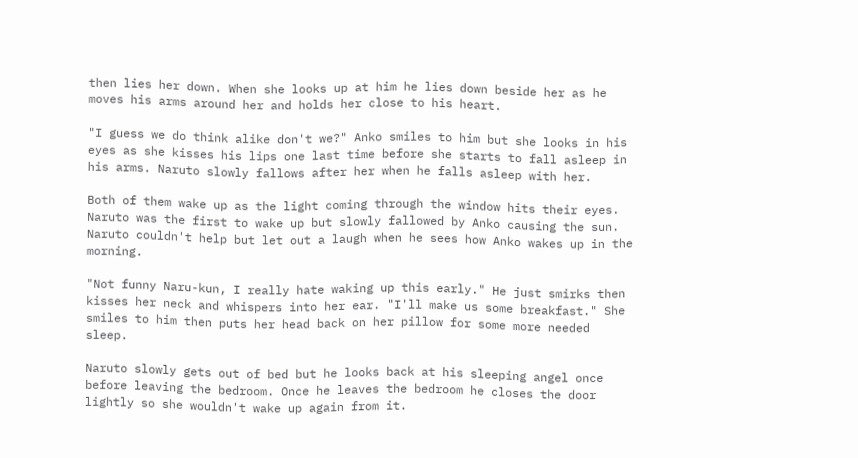then lies her down. When she looks up at him he lies down beside her as he moves his arms around her and holds her close to his heart.

"I guess we do think alike don't we?" Anko smiles to him but she looks in his eyes as she kisses his lips one last time before she starts to fall asleep in his arms. Naruto slowly fallows after her when he falls asleep with her.

Both of them wake up as the light coming through the window hits their eyes. Naruto was the first to wake up but slowly fallowed by Anko causing the sun. Naruto couldn't help but let out a laugh when he sees how Anko wakes up in the morning.

"Not funny Naru-kun, I really hate waking up this early." He just smirks then kisses her neck and whispers into her ear. "I'll make us some breakfast." She smiles to him then puts her head back on her pillow for some more needed sleep.

Naruto slowly gets out of bed but he looks back at his sleeping angel once before leaving the bedroom. Once he leaves the bedroom he closes the door lightly so she wouldn't wake up again from it.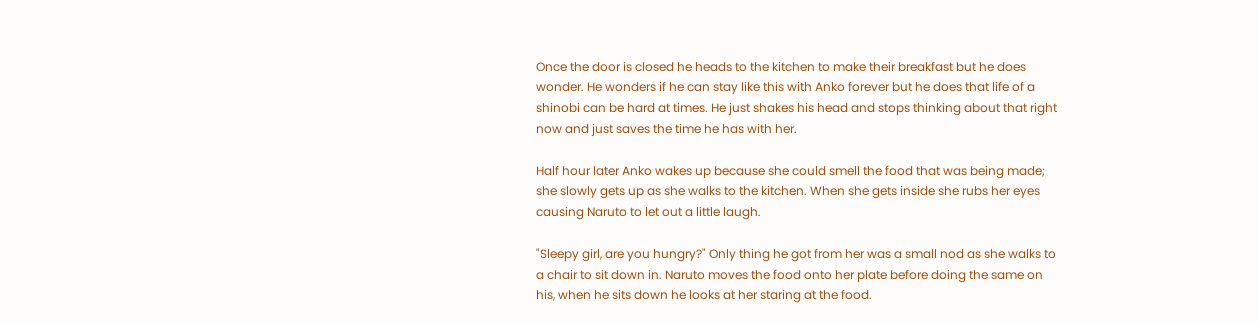Once the door is closed he heads to the kitchen to make their breakfast but he does wonder. He wonders if he can stay like this with Anko forever but he does that life of a shinobi can be hard at times. He just shakes his head and stops thinking about that right now and just saves the time he has with her.

Half hour later Anko wakes up because she could smell the food that was being made; she slowly gets up as she walks to the kitchen. When she gets inside she rubs her eyes causing Naruto to let out a little laugh.

"Sleepy girl, are you hungry?" Only thing he got from her was a small nod as she walks to a chair to sit down in. Naruto moves the food onto her plate before doing the same on his, when he sits down he looks at her staring at the food.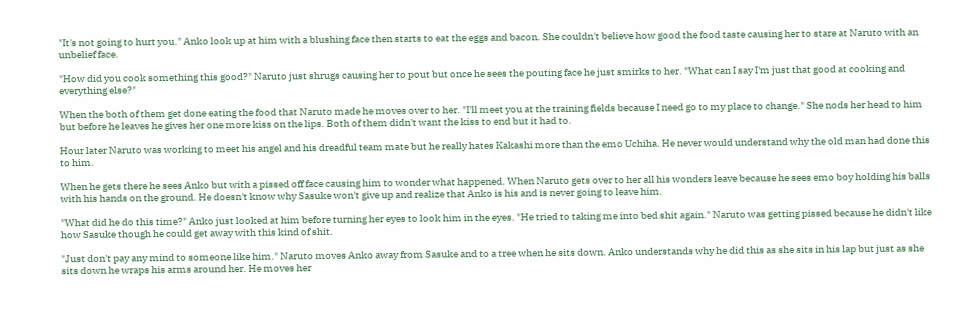"It's not going to hurt you." Anko look up at him with a blushing face then starts to eat the eggs and bacon. She couldn't believe how good the food taste causing her to stare at Naruto with an unbelief face.

"How did you cook something this good?" Naruto just shrugs causing her to pout but once he sees the pouting face he just smirks to her. "What can I say I'm just that good at cooking and everything else?"

When the both of them get done eating the food that Naruto made he moves over to her. "I'll meet you at the training fields because I need go to my place to change." She nods her head to him but before he leaves he gives her one more kiss on the lips. Both of them didn't want the kiss to end but it had to.

Hour later Naruto was working to meet his angel and his dreadful team mate but he really hates Kakashi more than the emo Uchiha. He never would understand why the old man had done this to him.

When he gets there he sees Anko but with a pissed off face causing him to wonder what happened. When Naruto gets over to her all his wonders leave because he sees emo boy holding his balls with his hands on the ground. He doesn't know why Sasuke won't give up and realize that Anko is his and is never going to leave him.

"What did he do this time?" Anko just looked at him before turning her eyes to look him in the eyes. "He tried to taking me into bed shit again." Naruto was getting pissed because he didn't like how Sasuke though he could get away with this kind of shit.

"Just don't pay any mind to someone like him." Naruto moves Anko away from Sasuke and to a tree when he sits down. Anko understands why he did this as she sits in his lap but just as she sits down he wraps his arms around her. He moves her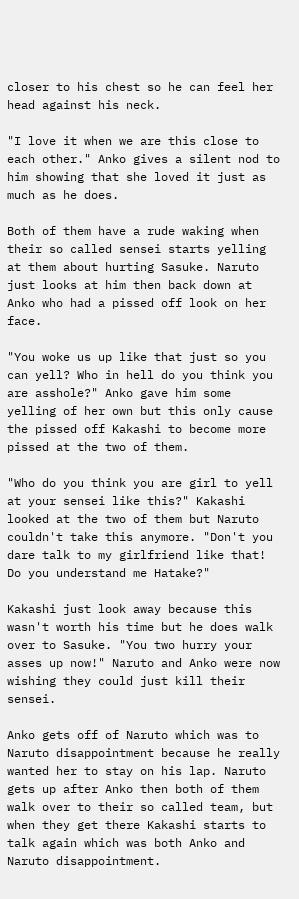closer to his chest so he can feel her head against his neck.

"I love it when we are this close to each other." Anko gives a silent nod to him showing that she loved it just as much as he does.

Both of them have a rude waking when their so called sensei starts yelling at them about hurting Sasuke. Naruto just looks at him then back down at Anko who had a pissed off look on her face.

"You woke us up like that just so you can yell? Who in hell do you think you are asshole?" Anko gave him some yelling of her own but this only cause the pissed off Kakashi to become more pissed at the two of them.

"Who do you think you are girl to yell at your sensei like this?" Kakashi looked at the two of them but Naruto couldn't take this anymore. "Don't you dare talk to my girlfriend like that! Do you understand me Hatake?"

Kakashi just look away because this wasn't worth his time but he does walk over to Sasuke. "You two hurry your asses up now!" Naruto and Anko were now wishing they could just kill their sensei.

Anko gets off of Naruto which was to Naruto disappointment because he really wanted her to stay on his lap. Naruto gets up after Anko then both of them walk over to their so called team, but when they get there Kakashi starts to talk again which was both Anko and Naruto disappointment.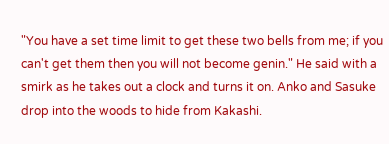"You have a set time limit to get these two bells from me; if you can't get them then you will not become genin." He said with a smirk as he takes out a clock and turns it on. Anko and Sasuke drop into the woods to hide from Kakashi.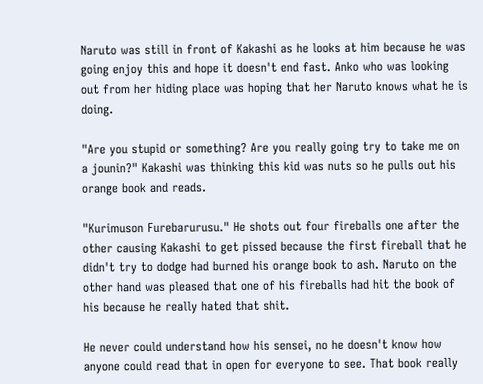Naruto was still in front of Kakashi as he looks at him because he was going enjoy this and hope it doesn't end fast. Anko who was looking out from her hiding place was hoping that her Naruto knows what he is doing.

"Are you stupid or something? Are you really going try to take me on a jounin?" Kakashi was thinking this kid was nuts so he pulls out his orange book and reads.

"Kurimuson Furebarurusu." He shots out four fireballs one after the other causing Kakashi to get pissed because the first fireball that he didn't try to dodge had burned his orange book to ash. Naruto on the other hand was pleased that one of his fireballs had hit the book of his because he really hated that shit.

He never could understand how his sensei, no he doesn't know how anyone could read that in open for everyone to see. That book really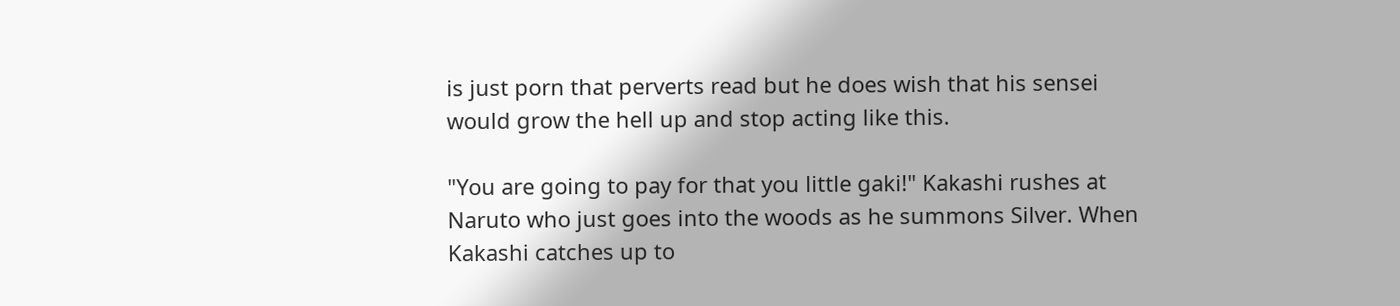is just porn that perverts read but he does wish that his sensei would grow the hell up and stop acting like this.

"You are going to pay for that you little gaki!" Kakashi rushes at Naruto who just goes into the woods as he summons Silver. When Kakashi catches up to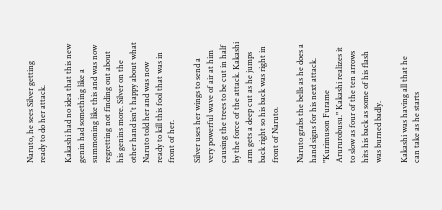Naruto, he sees Silver getting ready to do her attack.

Kakashi had no idea that this new genin had something like a summoning like this and was now regretting not finding out about his genins more. Silver on the other hand isn't happy about what Naruto told her and was now ready to kill this fool that was in front of her.

Silver uses her wings to send a very powerful wave of air at him causing the trees to be cut in half by the force of the attack. Kakashi arm gets a deep cut as he jumps back right so his back was right in front of Naruto.

Naruto grabs the bells as he does a hand signs for his next attack. "Kurimuson Furame Arururobusu." Kakashi realizes it to slow as four of the ten arrows hits his back as some of his flash was burned badly.

Kakashi was having all that he can take as he starts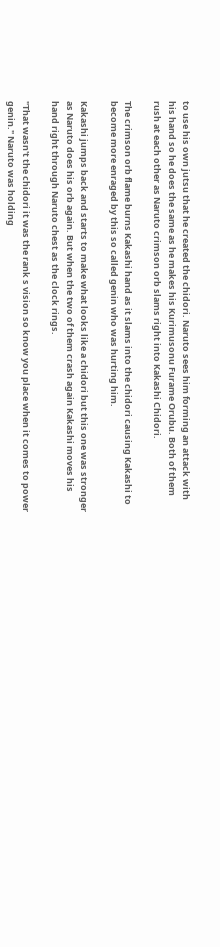to use his own jutsu that he created the chidori. Naruto sees him forming an attack with his hand so he does the same as he makes his Kurimusonu Furame Orubu. Both of them rush at each other as Naruto crimson orb slams right into Kakashi Chidori.

The crimson orb flame burns Kakashi hand as it slams into the chidori causing Kakashi to become more enraged by this so called genin who was hurting him.

Kakashi jumps back and starts to make what looks like a chidori but this one was stronger as Naruto does his orb again. But when the two of them crash again Kakashi moves his hand right through Naruto chest as the clock rings.

"That wasn't the chidori it was the rank s vision so know you place when it comes to power genin." Naruto was holding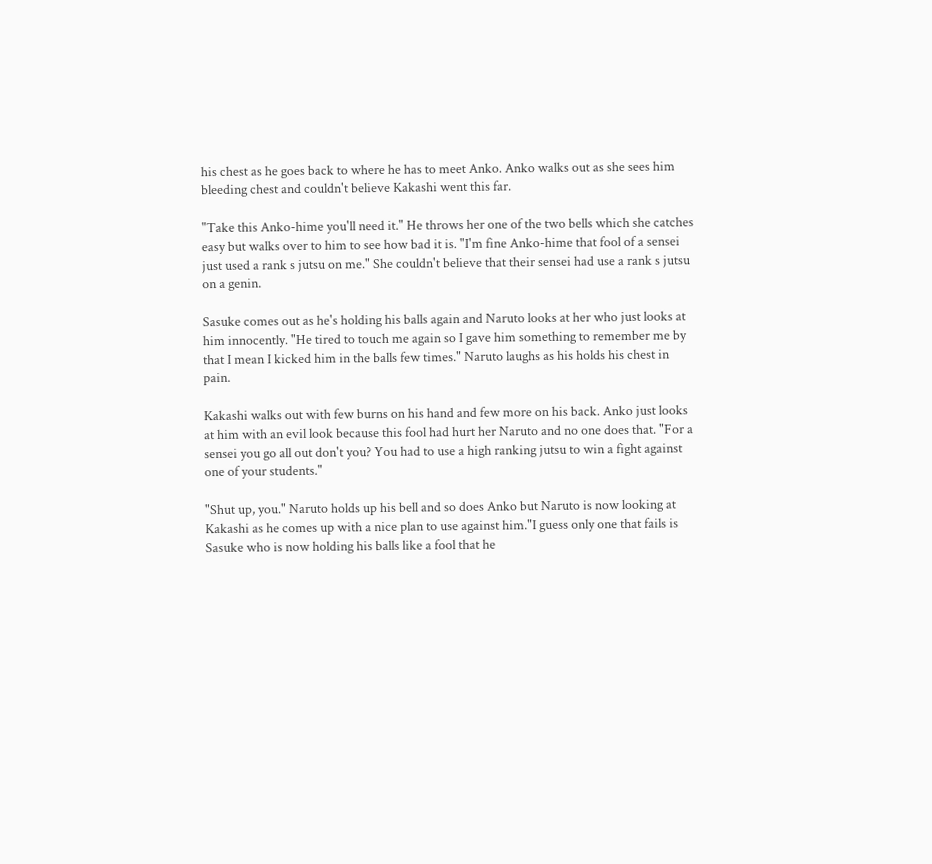his chest as he goes back to where he has to meet Anko. Anko walks out as she sees him bleeding chest and couldn't believe Kakashi went this far.

"Take this Anko-hime you'll need it." He throws her one of the two bells which she catches easy but walks over to him to see how bad it is. "I'm fine Anko-hime that fool of a sensei just used a rank s jutsu on me." She couldn't believe that their sensei had use a rank s jutsu on a genin.

Sasuke comes out as he's holding his balls again and Naruto looks at her who just looks at him innocently. "He tired to touch me again so I gave him something to remember me by that I mean I kicked him in the balls few times." Naruto laughs as his holds his chest in pain.

Kakashi walks out with few burns on his hand and few more on his back. Anko just looks at him with an evil look because this fool had hurt her Naruto and no one does that. "For a sensei you go all out don't you? You had to use a high ranking jutsu to win a fight against one of your students."

"Shut up, you." Naruto holds up his bell and so does Anko but Naruto is now looking at Kakashi as he comes up with a nice plan to use against him."I guess only one that fails is Sasuke who is now holding his balls like a fool that he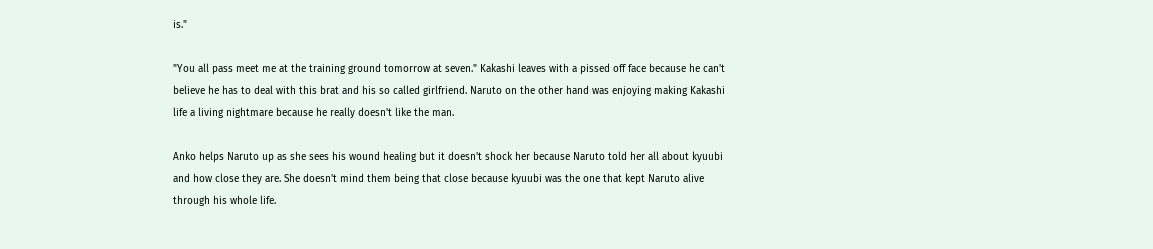is."

"You all pass meet me at the training ground tomorrow at seven." Kakashi leaves with a pissed off face because he can't believe he has to deal with this brat and his so called girlfriend. Naruto on the other hand was enjoying making Kakashi life a living nightmare because he really doesn't like the man.

Anko helps Naruto up as she sees his wound healing but it doesn't shock her because Naruto told her all about kyuubi and how close they are. She doesn't mind them being that close because kyuubi was the one that kept Naruto alive through his whole life.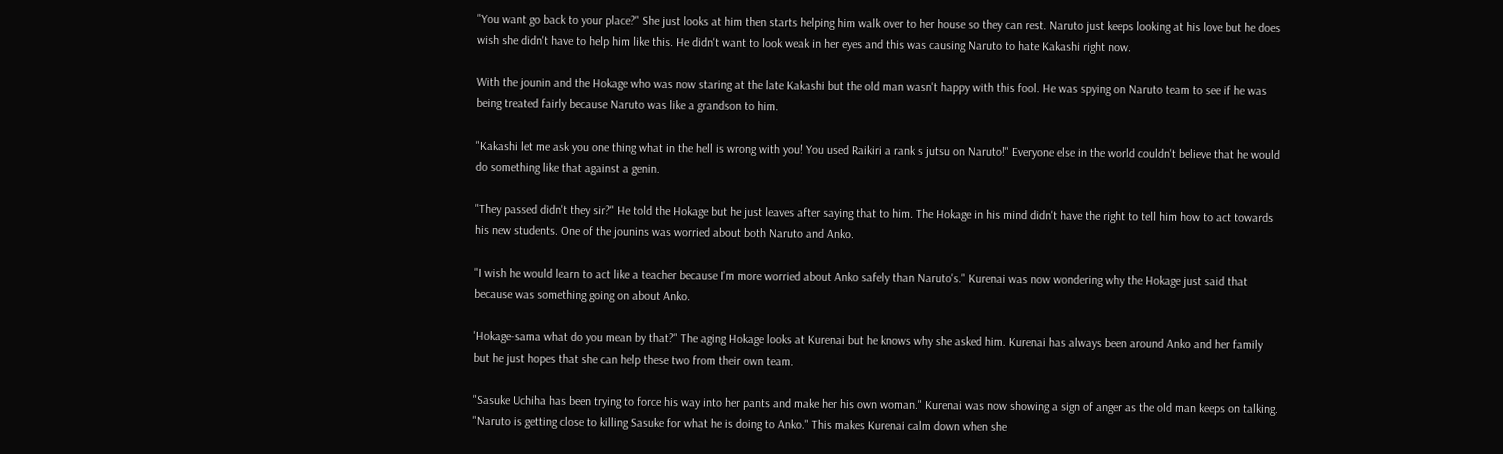"You want go back to your place?" She just looks at him then starts helping him walk over to her house so they can rest. Naruto just keeps looking at his love but he does wish she didn't have to help him like this. He didn't want to look weak in her eyes and this was causing Naruto to hate Kakashi right now.

With the jounin and the Hokage who was now staring at the late Kakashi but the old man wasn't happy with this fool. He was spying on Naruto team to see if he was being treated fairly because Naruto was like a grandson to him.

"Kakashi let me ask you one thing what in the hell is wrong with you! You used Raikiri a rank s jutsu on Naruto!" Everyone else in the world couldn't believe that he would do something like that against a genin.

"They passed didn't they sir?" He told the Hokage but he just leaves after saying that to him. The Hokage in his mind didn't have the right to tell him how to act towards his new students. One of the jounins was worried about both Naruto and Anko.

"I wish he would learn to act like a teacher because I'm more worried about Anko safely than Naruto's." Kurenai was now wondering why the Hokage just said that because was something going on about Anko.

'Hokage-sama what do you mean by that?" The aging Hokage looks at Kurenai but he knows why she asked him. Kurenai has always been around Anko and her family but he just hopes that she can help these two from their own team.

"Sasuke Uchiha has been trying to force his way into her pants and make her his own woman." Kurenai was now showing a sign of anger as the old man keeps on talking. "Naruto is getting close to killing Sasuke for what he is doing to Anko." This makes Kurenai calm down when she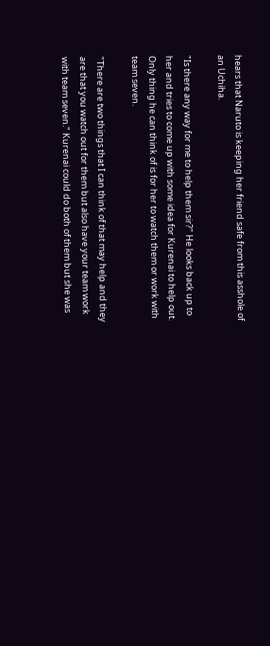hears that Naruto is keeping her friend safe from this asshole of an Uchiha.

"Is there any way for me to help them sir?" He looks back up to her and tries to come up with some idea for Kurenai to help out. Only thing he can think of is for her to watch them or work with team seven.

"There are two things that I can think of that may help and they are that you watch out for them but also have your team work with team seven." Kurenai could do both of them but she was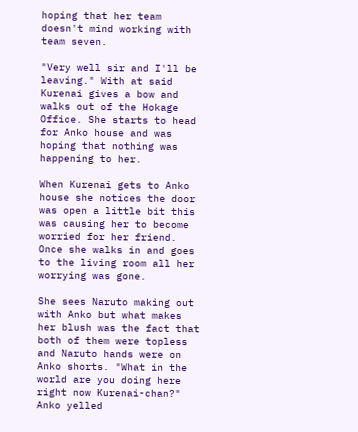hoping that her team doesn't mind working with team seven.

"Very well sir and I'll be leaving." With at said Kurenai gives a bow and walks out of the Hokage Office. She starts to head for Anko house and was hoping that nothing was happening to her.

When Kurenai gets to Anko house she notices the door was open a little bit this was causing her to become worried for her friend. Once she walks in and goes to the living room all her worrying was gone.

She sees Naruto making out with Anko but what makes her blush was the fact that both of them were topless and Naruto hands were on Anko shorts. "What in the world are you doing here right now Kurenai-chan?" Anko yelled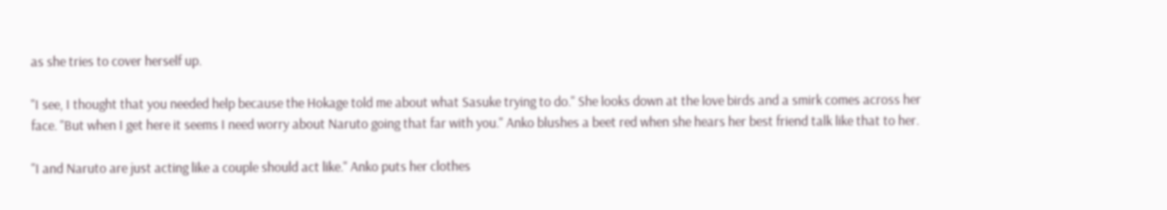as she tries to cover herself up.

"I see, I thought that you needed help because the Hokage told me about what Sasuke trying to do." She looks down at the love birds and a smirk comes across her face. "But when I get here it seems I need worry about Naruto going that far with you." Anko blushes a beet red when she hears her best friend talk like that to her.

"I and Naruto are just acting like a couple should act like." Anko puts her clothes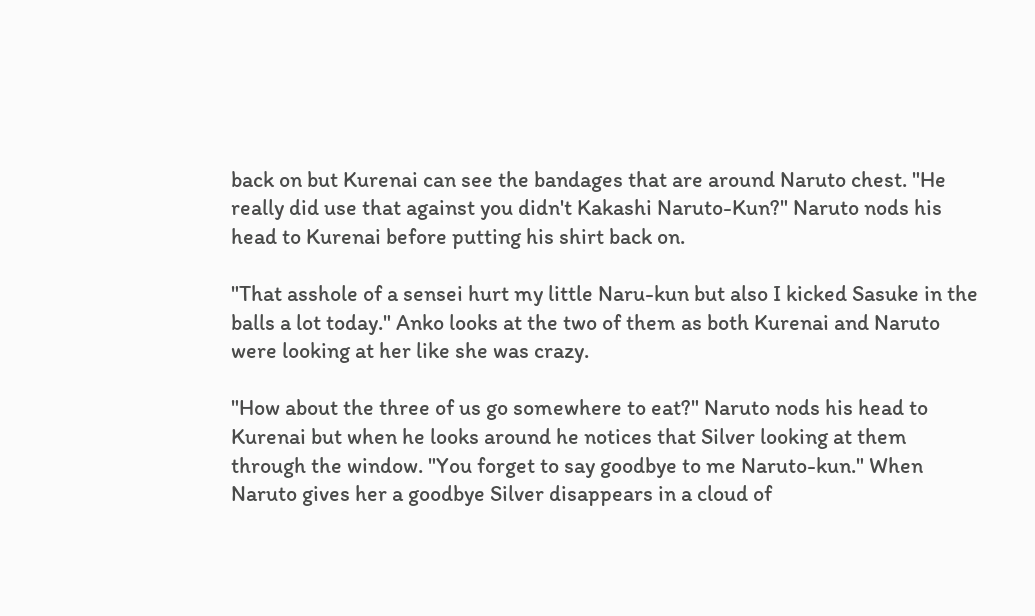back on but Kurenai can see the bandages that are around Naruto chest. "He really did use that against you didn't Kakashi Naruto-Kun?" Naruto nods his head to Kurenai before putting his shirt back on.

"That asshole of a sensei hurt my little Naru-kun but also I kicked Sasuke in the balls a lot today." Anko looks at the two of them as both Kurenai and Naruto were looking at her like she was crazy.

"How about the three of us go somewhere to eat?" Naruto nods his head to Kurenai but when he looks around he notices that Silver looking at them through the window. "You forget to say goodbye to me Naruto-kun." When Naruto gives her a goodbye Silver disappears in a cloud of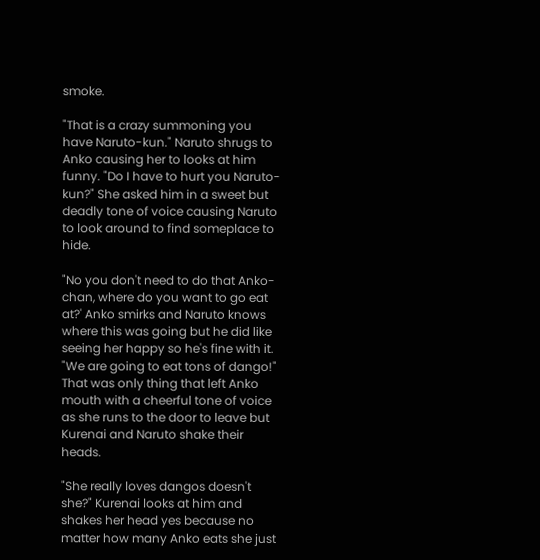smoke.

"That is a crazy summoning you have Naruto-kun." Naruto shrugs to Anko causing her to looks at him funny. "Do I have to hurt you Naruto-kun?" She asked him in a sweet but deadly tone of voice causing Naruto to look around to find someplace to hide.

"No you don't need to do that Anko-chan, where do you want to go eat at?' Anko smirks and Naruto knows where this was going but he did like seeing her happy so he's fine with it. "We are going to eat tons of dango!" That was only thing that left Anko mouth with a cheerful tone of voice as she runs to the door to leave but Kurenai and Naruto shake their heads.

"She really loves dangos doesn't she?" Kurenai looks at him and shakes her head yes because no matter how many Anko eats she just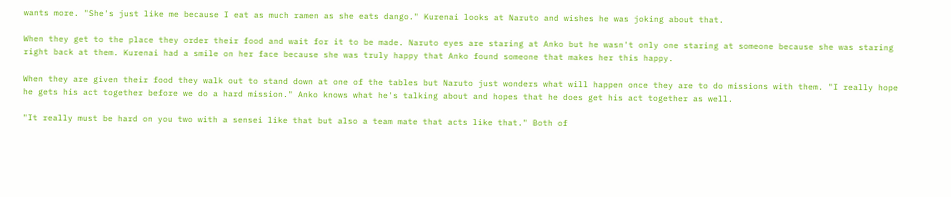wants more. "She's just like me because I eat as much ramen as she eats dango." Kurenai looks at Naruto and wishes he was joking about that.

When they get to the place they order their food and wait for it to be made. Naruto eyes are staring at Anko but he wasn't only one staring at someone because she was staring right back at them. Kurenai had a smile on her face because she was truly happy that Anko found someone that makes her this happy.

When they are given their food they walk out to stand down at one of the tables but Naruto just wonders what will happen once they are to do missions with them. "I really hope he gets his act together before we do a hard mission." Anko knows what he's talking about and hopes that he does get his act together as well.

"It really must be hard on you two with a sensei like that but also a team mate that acts like that." Both of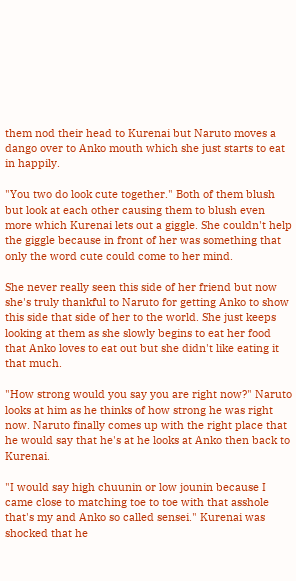them nod their head to Kurenai but Naruto moves a dango over to Anko mouth which she just starts to eat in happily.

"You two do look cute together." Both of them blush but look at each other causing them to blush even more which Kurenai lets out a giggle. She couldn't help the giggle because in front of her was something that only the word cute could come to her mind.

She never really seen this side of her friend but now she's truly thankful to Naruto for getting Anko to show this side that side of her to the world. She just keeps looking at them as she slowly begins to eat her food that Anko loves to eat out but she didn't like eating it that much.

"How strong would you say you are right now?" Naruto looks at him as he thinks of how strong he was right now. Naruto finally comes up with the right place that he would say that he's at he looks at Anko then back to Kurenai.

"I would say high chuunin or low jounin because I came close to matching toe to toe with that asshole that's my and Anko so called sensei." Kurenai was shocked that he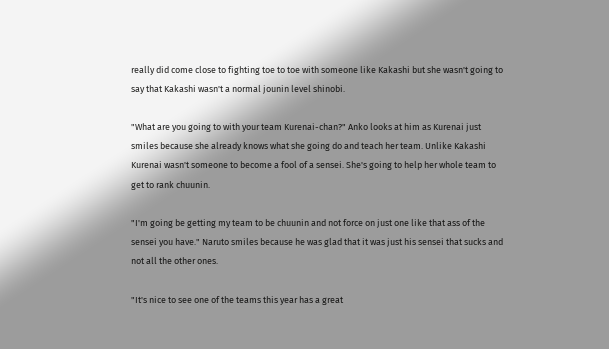really did come close to fighting toe to toe with someone like Kakashi but she wasn't going to say that Kakashi wasn't a normal jounin level shinobi.

"What are you going to with your team Kurenai-chan?" Anko looks at him as Kurenai just smiles because she already knows what she going do and teach her team. Unlike Kakashi Kurenai wasn't someone to become a fool of a sensei. She's going to help her whole team to get to rank chuunin.

"I'm going be getting my team to be chuunin and not force on just one like that ass of the sensei you have." Naruto smiles because he was glad that it was just his sensei that sucks and not all the other ones.

"It's nice to see one of the teams this year has a great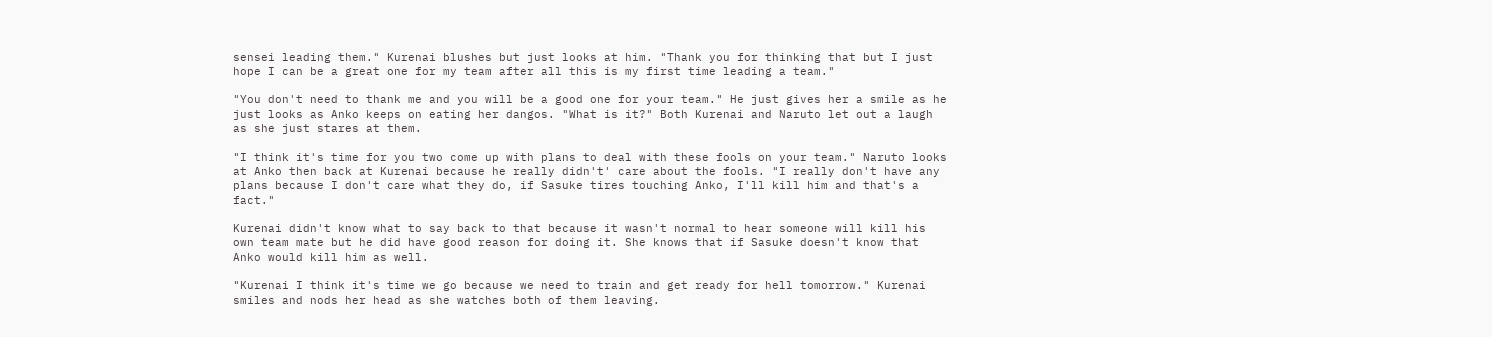sensei leading them." Kurenai blushes but just looks at him. "Thank you for thinking that but I just hope I can be a great one for my team after all this is my first time leading a team."

"You don't need to thank me and you will be a good one for your team." He just gives her a smile as he just looks as Anko keeps on eating her dangos. "What is it?" Both Kurenai and Naruto let out a laugh as she just stares at them.

"I think it's time for you two come up with plans to deal with these fools on your team." Naruto looks at Anko then back at Kurenai because he really didn't' care about the fools. "I really don't have any plans because I don't care what they do, if Sasuke tires touching Anko, I'll kill him and that's a fact."

Kurenai didn't know what to say back to that because it wasn't normal to hear someone will kill his own team mate but he did have good reason for doing it. She knows that if Sasuke doesn't know that Anko would kill him as well.

"Kurenai I think it's time we go because we need to train and get ready for hell tomorrow." Kurenai smiles and nods her head as she watches both of them leaving.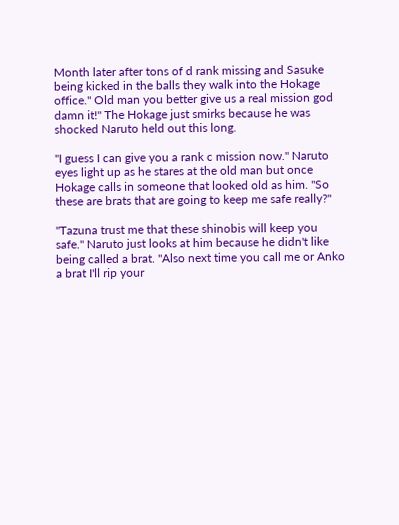Month later after tons of d rank missing and Sasuke being kicked in the balls they walk into the Hokage office." Old man you better give us a real mission god damn it!" The Hokage just smirks because he was shocked Naruto held out this long.

"I guess I can give you a rank c mission now." Naruto eyes light up as he stares at the old man but once Hokage calls in someone that looked old as him. "So these are brats that are going to keep me safe really?"

"Tazuna trust me that these shinobis will keep you safe." Naruto just looks at him because he didn't like being called a brat. "Also next time you call me or Anko a brat I'll rip your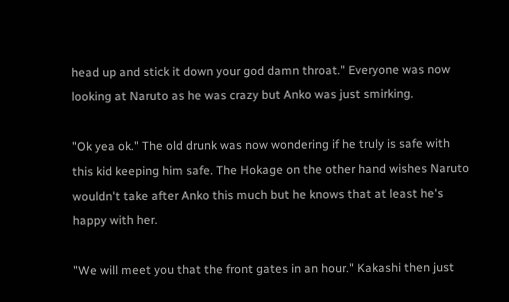head up and stick it down your god damn throat." Everyone was now looking at Naruto as he was crazy but Anko was just smirking.

"Ok yea ok." The old drunk was now wondering if he truly is safe with this kid keeping him safe. The Hokage on the other hand wishes Naruto wouldn't take after Anko this much but he knows that at least he's happy with her.

"We will meet you that the front gates in an hour." Kakashi then just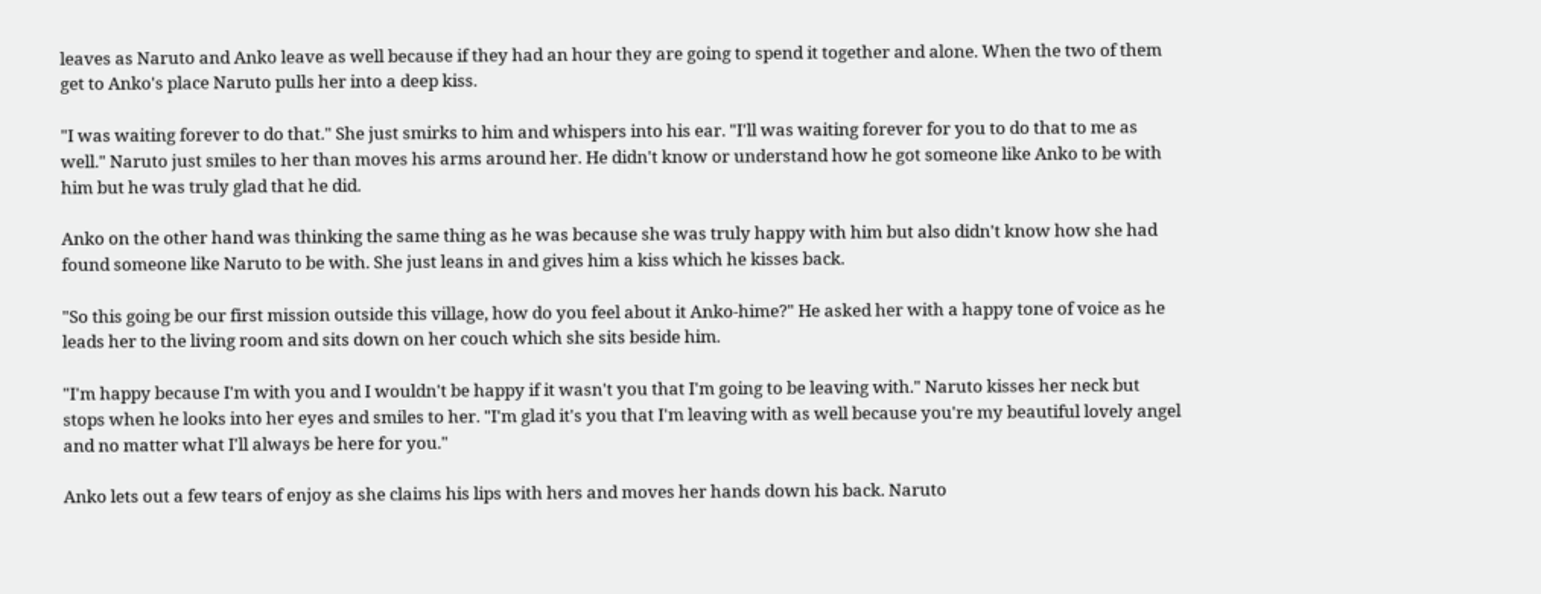leaves as Naruto and Anko leave as well because if they had an hour they are going to spend it together and alone. When the two of them get to Anko's place Naruto pulls her into a deep kiss.

"I was waiting forever to do that." She just smirks to him and whispers into his ear. "I'll was waiting forever for you to do that to me as well." Naruto just smiles to her than moves his arms around her. He didn't know or understand how he got someone like Anko to be with him but he was truly glad that he did.

Anko on the other hand was thinking the same thing as he was because she was truly happy with him but also didn't know how she had found someone like Naruto to be with. She just leans in and gives him a kiss which he kisses back.

"So this going be our first mission outside this village, how do you feel about it Anko-hime?" He asked her with a happy tone of voice as he leads her to the living room and sits down on her couch which she sits beside him.

"I'm happy because I'm with you and I wouldn't be happy if it wasn't you that I'm going to be leaving with." Naruto kisses her neck but stops when he looks into her eyes and smiles to her. "I'm glad it's you that I'm leaving with as well because you're my beautiful lovely angel and no matter what I'll always be here for you."

Anko lets out a few tears of enjoy as she claims his lips with hers and moves her hands down his back. Naruto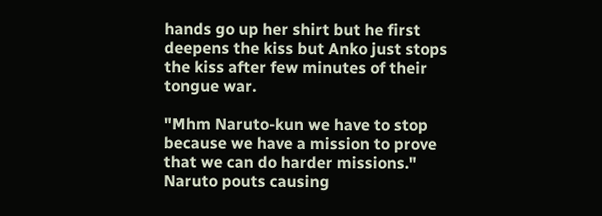hands go up her shirt but he first deepens the kiss but Anko just stops the kiss after few minutes of their tongue war.

"Mhm Naruto-kun we have to stop because we have a mission to prove that we can do harder missions." Naruto pouts causing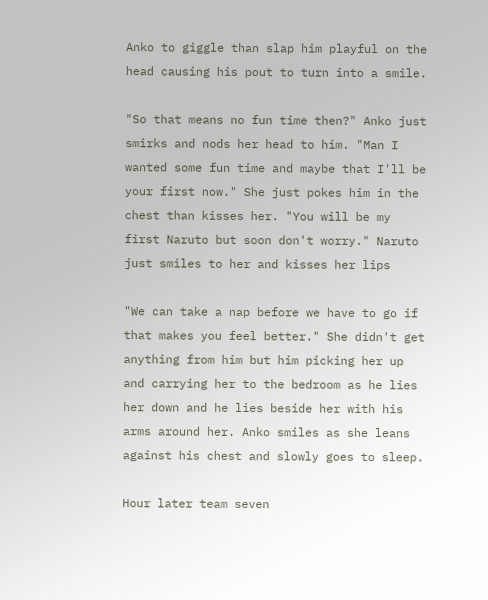Anko to giggle than slap him playful on the head causing his pout to turn into a smile.

"So that means no fun time then?" Anko just smirks and nods her head to him. "Man I wanted some fun time and maybe that I'll be your first now." She just pokes him in the chest than kisses her. "You will be my first Naruto but soon don't worry." Naruto just smiles to her and kisses her lips

"We can take a nap before we have to go if that makes you feel better." She didn't get anything from him but him picking her up and carrying her to the bedroom as he lies her down and he lies beside her with his arms around her. Anko smiles as she leans against his chest and slowly goes to sleep.

Hour later team seven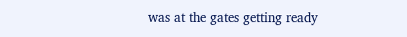was at the gates getting ready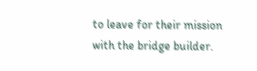to leave for their mission with the bridge builder.